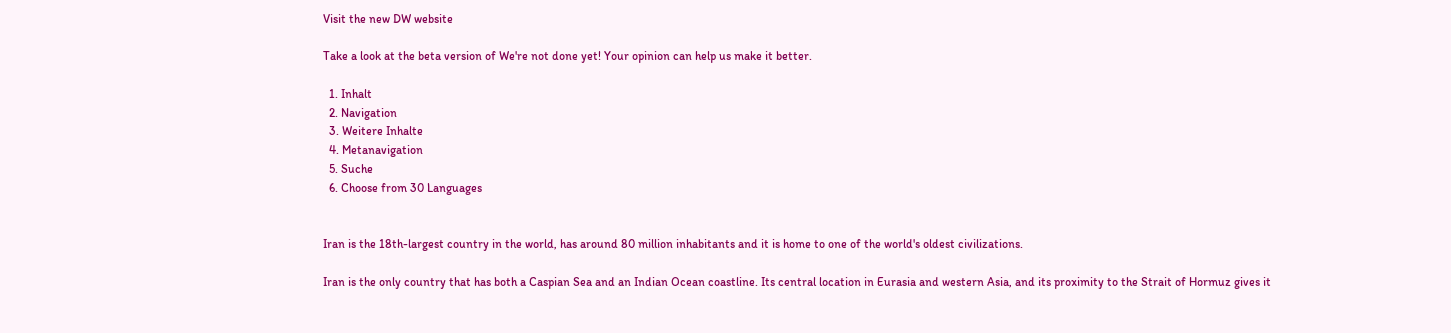Visit the new DW website

Take a look at the beta version of We're not done yet! Your opinion can help us make it better.

  1. Inhalt
  2. Navigation
  3. Weitere Inhalte
  4. Metanavigation
  5. Suche
  6. Choose from 30 Languages


Iran is the 18th-largest country in the world, has around 80 million inhabitants and it is home to one of the world's oldest civilizations.

Iran is the only country that has both a Caspian Sea and an Indian Ocean coastline. Its central location in Eurasia and western Asia, and its proximity to the Strait of Hormuz gives it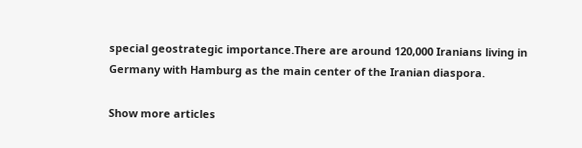special geostrategic importance.There are around 120,000 Iranians living in Germany with Hamburg as the main center of the Iranian diaspora.

Show more articles